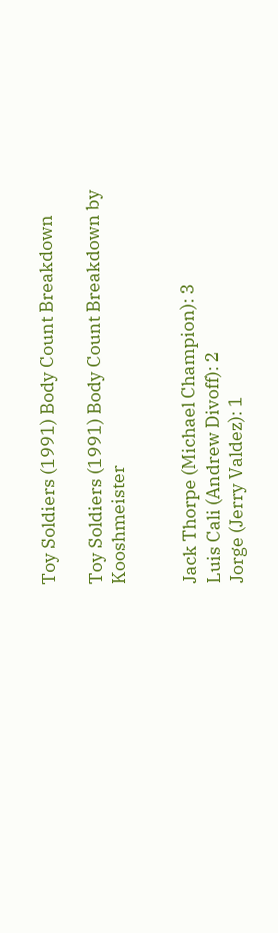Toy Soldiers (1991) Body Count Breakdown

Toy Soldiers (1991) Body Count Breakdown by Kooshmeister


Jack Thorpe (Michael Champion): 3
Luis Cali (Andrew Divoff): 2
Jorge (Jerry Valdez): 1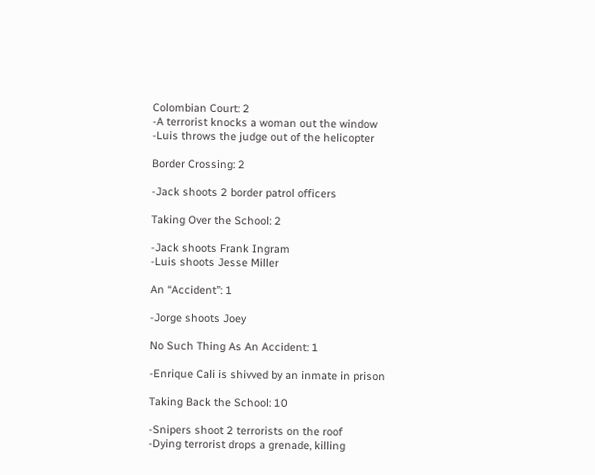Colombian Court: 2
-A terrorist knocks a woman out the window
-Luis throws the judge out of the helicopter

Border Crossing: 2

-Jack shoots 2 border patrol officers

Taking Over the School: 2

-Jack shoots Frank Ingram
-Luis shoots Jesse Miller

An “Accident”: 1

-Jorge shoots Joey

No Such Thing As An Accident: 1

-Enrique Cali is shivved by an inmate in prison

Taking Back the School: 10

-Snipers shoot 2 terrorists on the roof
-Dying terrorist drops a grenade, killing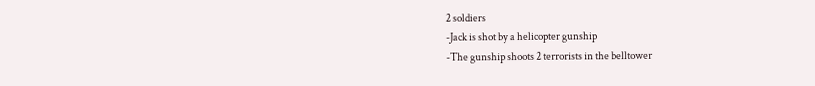2 soldiers
-Jack is shot by a helicopter gunship
-The gunship shoots 2 terrorists in the belltower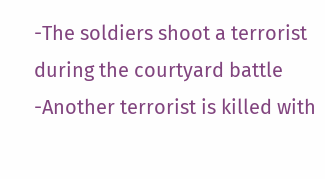-The soldiers shoot a terrorist during the courtyard battle
-Another terrorist is killed with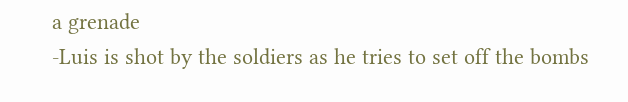a grenade
-Luis is shot by the soldiers as he tries to set off the bombs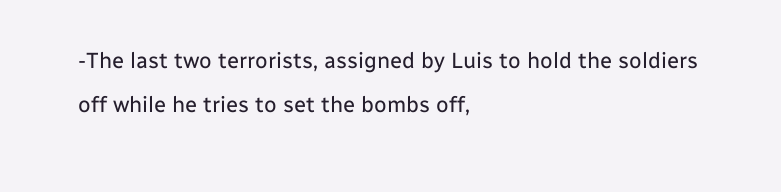-The last two terrorists, assigned by Luis to hold the soldiers off while he tries to set the bombs off,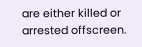are either killed or arrested offscreen.